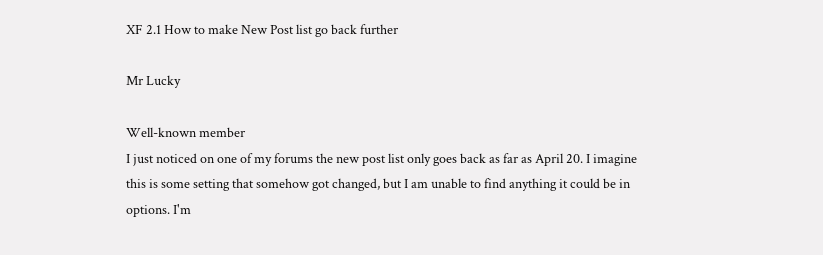XF 2.1 How to make New Post list go back further

Mr Lucky

Well-known member
I just noticed on one of my forums the new post list only goes back as far as April 20. I imagine this is some setting that somehow got changed, but I am unable to find anything it could be in options. I'm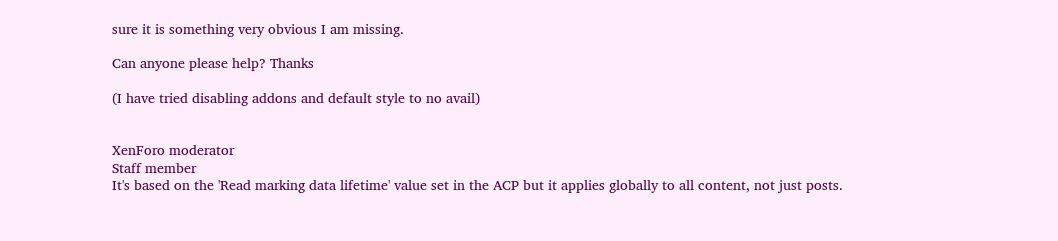sure it is something very obvious I am missing.

Can anyone please help? Thanks

(I have tried disabling addons and default style to no avail)


XenForo moderator
Staff member
It's based on the 'Read marking data lifetime' value set in the ACP but it applies globally to all content, not just posts.